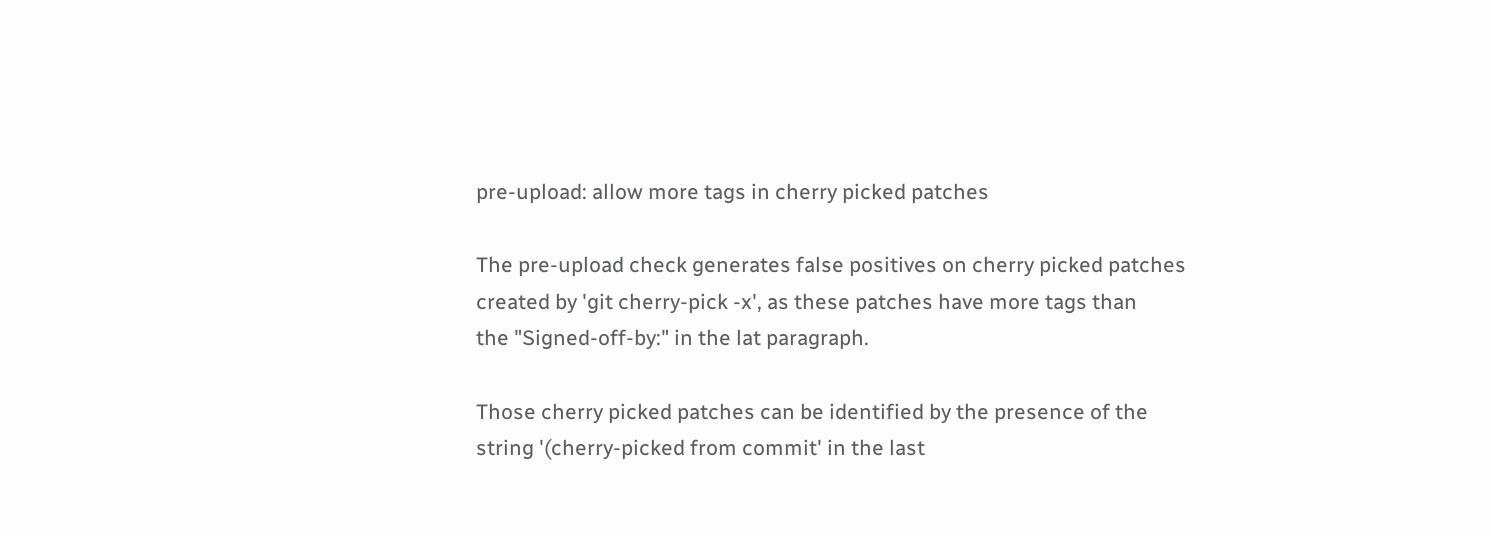pre-upload: allow more tags in cherry picked patches

The pre-upload check generates false positives on cherry picked patches
created by 'git cherry-pick -x', as these patches have more tags than
the "Signed-off-by:" in the lat paragraph.

Those cherry picked patches can be identified by the presence of the
string '(cherry-picked from commit' in the last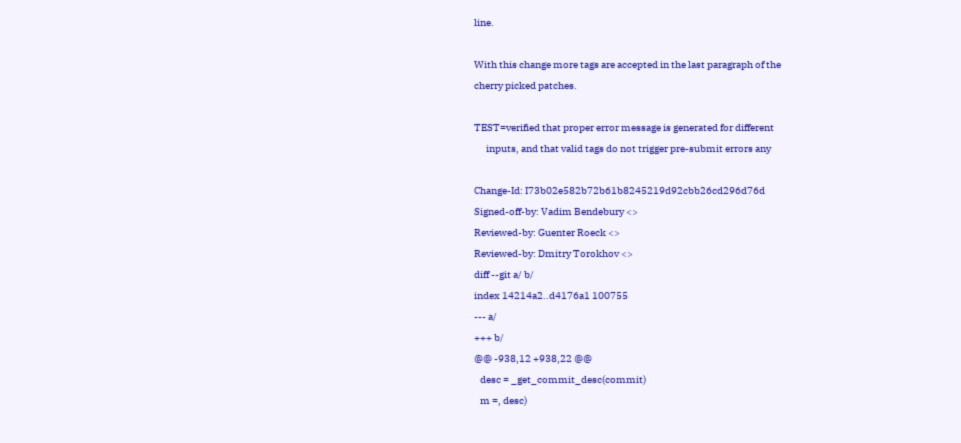line.

With this change more tags are accepted in the last paragraph of the
cherry picked patches.

TEST=verified that proper error message is generated for different
      inputs, and that valid tags do not trigger pre-submit errors any

Change-Id: I73b02e582b72b61b8245219d92cbb26cd296d76d
Signed-off-by: Vadim Bendebury <>
Reviewed-by: Guenter Roeck <>
Reviewed-by: Dmitry Torokhov <>
diff --git a/ b/
index 14214a2..d4176a1 100755
--- a/
+++ b/
@@ -938,12 +938,22 @@
   desc = _get_commit_desc(commit)
   m =, desc)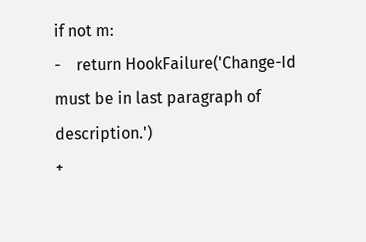if not m:
-    return HookFailure('Change-Id must be in last paragraph of description.')
+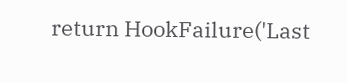return HookFailure('Last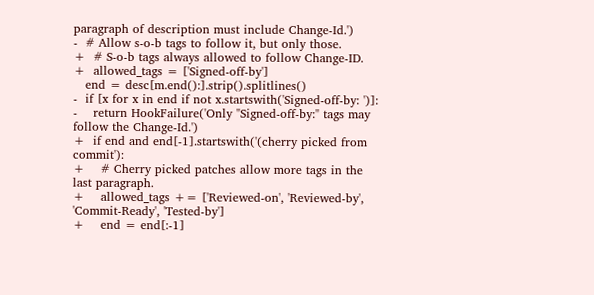paragraph of description must include Change-Id.')
-  # Allow s-o-b tags to follow it, but only those.
+  # S-o-b tags always allowed to follow Change-ID.
+  allowed_tags = ['Signed-off-by']
   end = desc[m.end():].strip().splitlines()
-  if [x for x in end if not x.startswith('Signed-off-by: ')]:
-    return HookFailure('Only "Signed-off-by:" tags may follow the Change-Id.')
+  if end and end[-1].startswith('(cherry picked from commit'):
+    # Cherry picked patches allow more tags in the last paragraph.
+    allowed_tags += ['Reviewed-on', 'Reviewed-by', 'Commit-Ready', 'Tested-by']
+    end = end[:-1]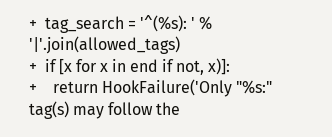+  tag_search = '^(%s): ' % '|'.join(allowed_tags)
+  if [x for x in end if not, x)]:
+    return HookFailure('Only "%s:" tag(s) may follow the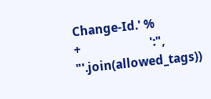Change-Id.' %
+                       ':", "'.join(allowed_tags))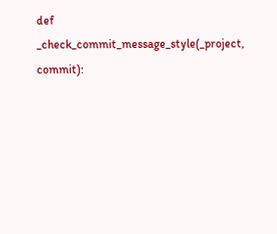def _check_commit_message_style(_project, commit):